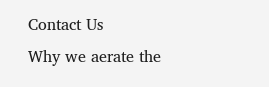Contact Us
Why we aerate the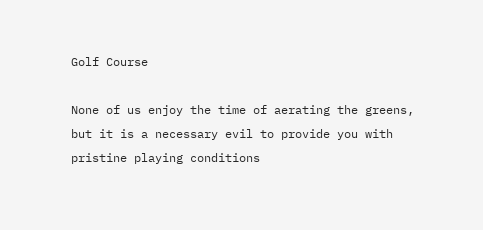Golf Course

None of us enjoy the time of aerating the greens, but it is a necessary evil to provide you with pristine playing conditions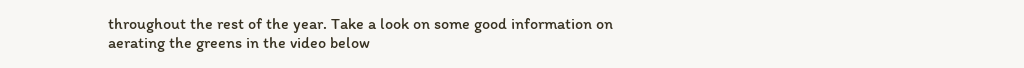throughout the rest of the year. Take a look on some good information on aerating the greens in the video below